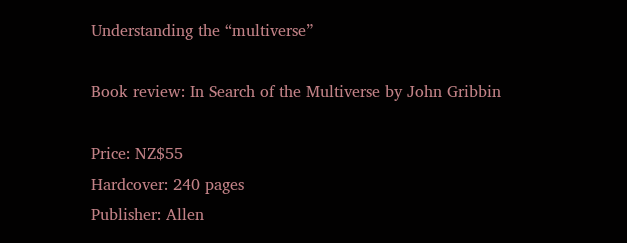Understanding the “multiverse”

Book review: In Search of the Multiverse by John Gribbin

Price: NZ$55
Hardcover: 240 pages
Publisher: Allen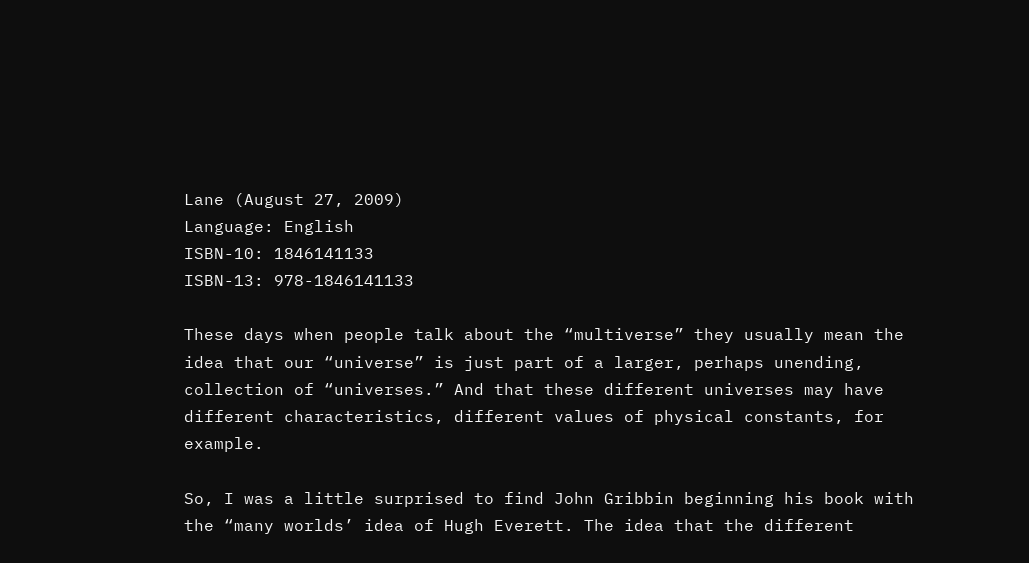Lane (August 27, 2009)
Language: English
ISBN-10: 1846141133
ISBN-13: 978-1846141133

These days when people talk about the “multiverse” they usually mean the idea that our “universe” is just part of a larger, perhaps unending, collection of “universes.” And that these different universes may have different characteristics, different values of physical constants, for example.

So, I was a little surprised to find John Gribbin beginning his book with the “many worlds’ idea of Hugh Everett. The idea that the different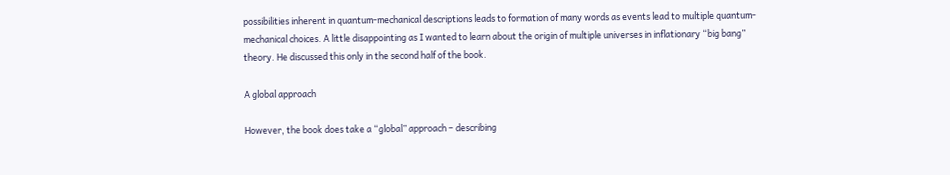possibilities inherent in quantum-mechanical descriptions leads to formation of many words as events lead to multiple quantum-mechanical choices. A little disappointing as I wanted to learn about the origin of multiple universes in inflationary “big bang” theory. He discussed this only in the second half of the book.

A global approach

However, the book does take a “global” approach – describing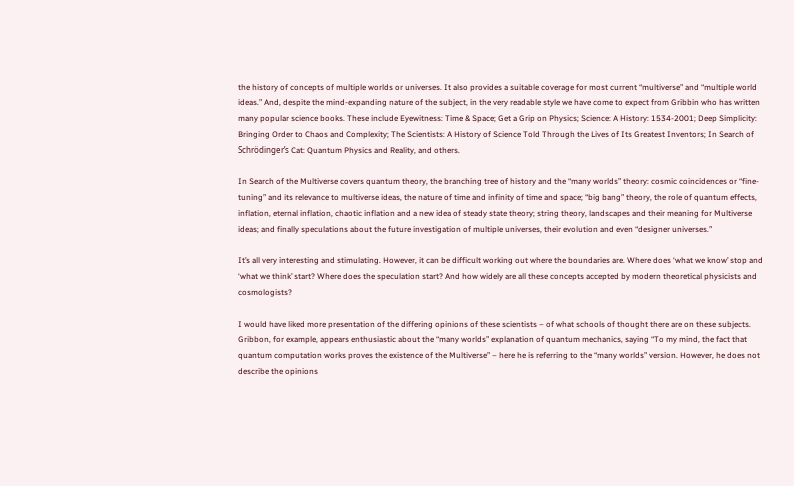the history of concepts of multiple worlds or universes. It also provides a suitable coverage for most current “multiverse” and “multiple world ideas.” And, despite the mind-expanding nature of the subject, in the very readable style we have come to expect from Gribbin who has written many popular science books. These include Eyewitness: Time & Space; Get a Grip on Physics; Science: A History: 1534-2001; Deep Simplicity: Bringing Order to Chaos and Complexity; The Scientists: A History of Science Told Through the Lives of Its Greatest Inventors; In Search of Schrödinger’s Cat: Quantum Physics and Reality, and others.

In Search of the Multiverse covers quantum theory, the branching tree of history and the “many worlds” theory: cosmic coincidences or “fine-tuning” and its relevance to multiverse ideas, the nature of time and infinity of time and space; “big bang” theory, the role of quantum effects, inflation, eternal inflation, chaotic inflation and a new idea of steady state theory; string theory, landscapes and their meaning for Multiverse ideas; and finally speculations about the future investigation of multiple universes, their evolution and even “designer universes.”

It’s all very interesting and stimulating. However, it can be difficult working out where the boundaries are. Where does ‘what we know’ stop and ‘what we think’ start? Where does the speculation start? And how widely are all these concepts accepted by modern theoretical physicists and cosmologists?

I would have liked more presentation of the differing opinions of these scientists – of what schools of thought there are on these subjects. Gribbon, for example, appears enthusiastic about the “many worlds” explanation of quantum mechanics, saying “To my mind, the fact that quantum computation works proves the existence of the Multiverse” – here he is referring to the “many worlds” version. However, he does not describe the opinions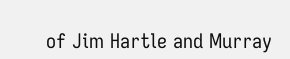of Jim Hartle and Murray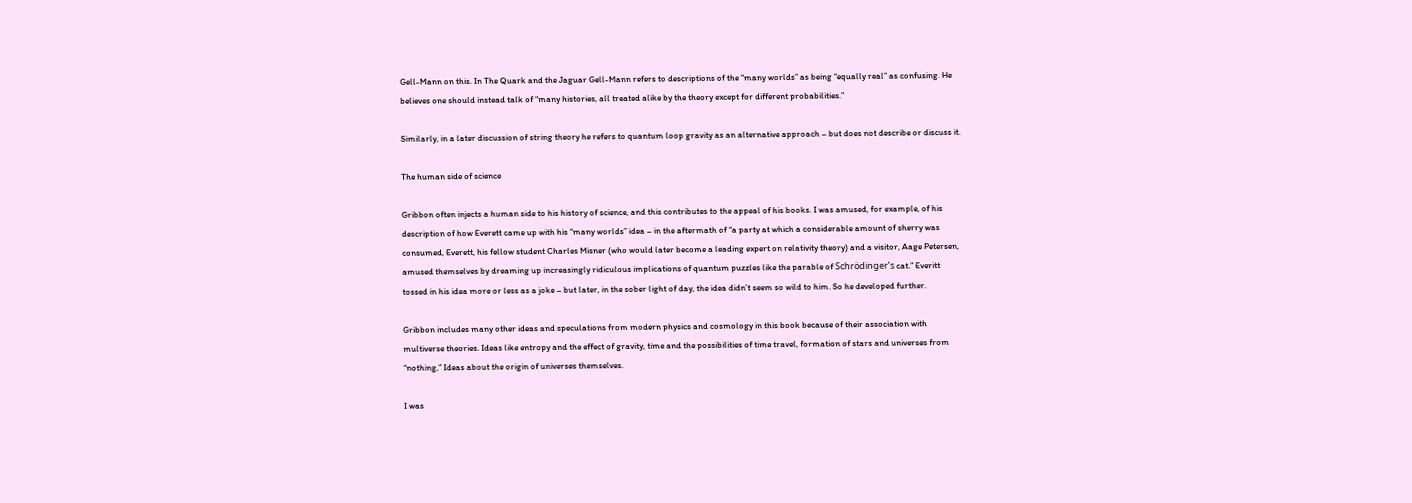Gell-Mann on this. In The Quark and the Jaguar Gell-Mann refers to descriptions of the “many worlds” as being “equally real” as confusing. He believes one should instead talk of “many histories, all treated alike by the theory except for different probabilities.”

Similarly, in a later discussion of string theory he refers to quantum loop gravity as an alternative approach – but does not describe or discuss it.

The human side of science

Gribbon often injects a human side to his history of science, and this contributes to the appeal of his books. I was amused, for example, of his description of how Everett came up with his “many worlds” idea – in the aftermath of “a party at which a considerable amount of sherry was consumed, Everett, his fellow student Charles Misner (who would later become a leading expert on relativity theory) and a visitor, Aage Petersen, amused themselves by dreaming up increasingly ridiculous implications of quantum puzzles like the parable of Schrödinger’s cat.” Everitt tossed in his idea more or less as a joke – but later, in the sober light of day, the idea didn’t seem so wild to him. So he developed further.

Gribbon includes many other ideas and speculations from modern physics and cosmology in this book because of their association with multiverse theories. Ideas like entropy and the effect of gravity, time and the possibilities of time travel, formation of stars and universes from “nothing,” Ideas about the origin of universes themselves.

I was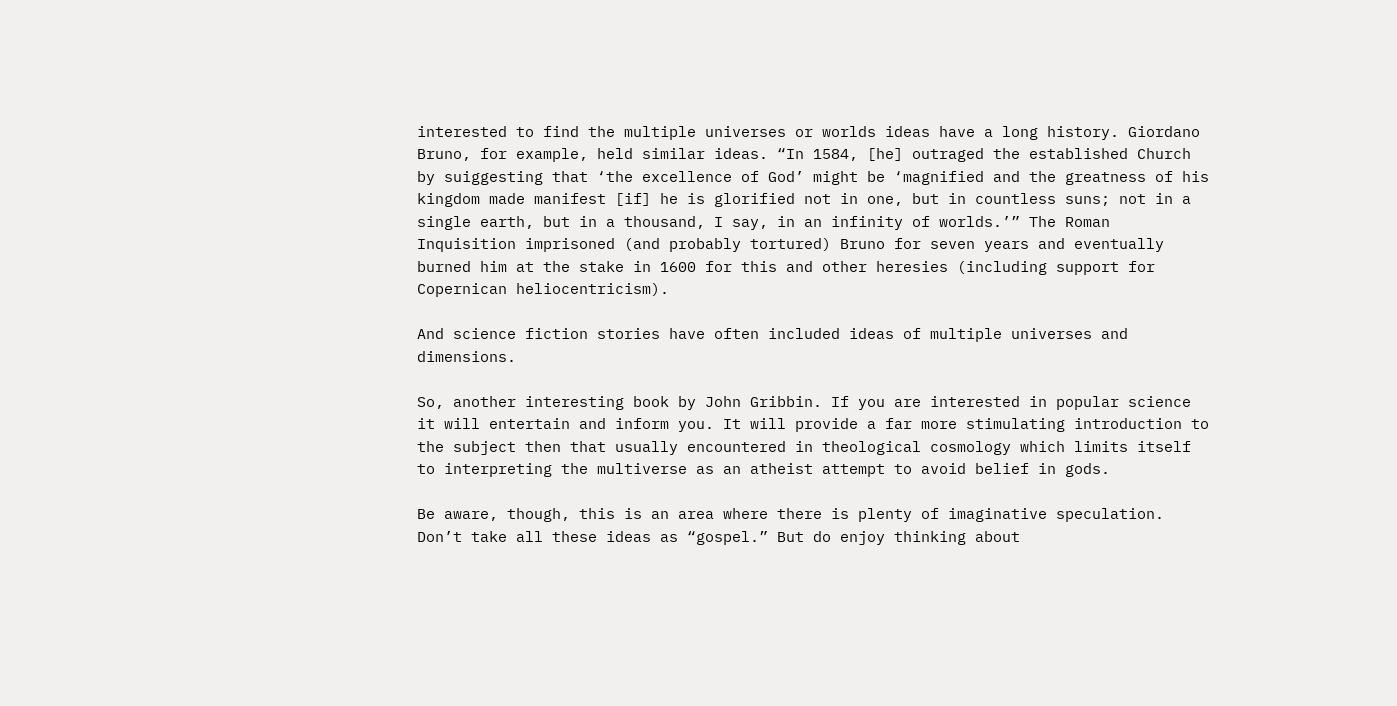interested to find the multiple universes or worlds ideas have a long history. Giordano Bruno, for example, held similar ideas. “In 1584, [he] outraged the established Church by suiggesting that ‘the excellence of God’ might be ‘magnified and the greatness of his kingdom made manifest [if] he is glorified not in one, but in countless suns; not in a single earth, but in a thousand, I say, in an infinity of worlds.’” The Roman Inquisition imprisoned (and probably tortured) Bruno for seven years and eventually burned him at the stake in 1600 for this and other heresies (including support for Copernican heliocentricism).

And science fiction stories have often included ideas of multiple universes and dimensions.

So, another interesting book by John Gribbin. If you are interested in popular science it will entertain and inform you. It will provide a far more stimulating introduction to the subject then that usually encountered in theological cosmology which limits itself to interpreting the multiverse as an atheist attempt to avoid belief in gods.

Be aware, though, this is an area where there is plenty of imaginative speculation. Don’t take all these ideas as “gospel.” But do enjoy thinking about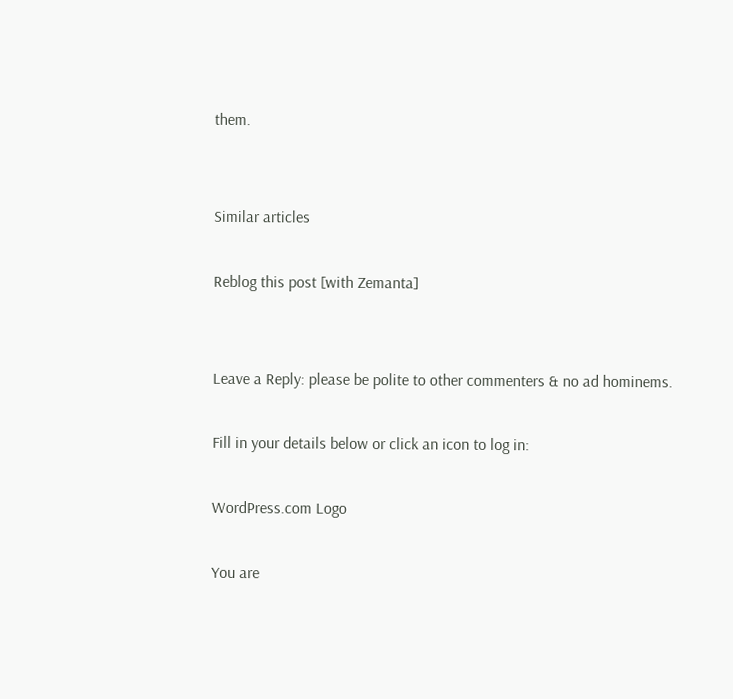them.


Similar articles

Reblog this post [with Zemanta]


Leave a Reply: please be polite to other commenters & no ad hominems.

Fill in your details below or click an icon to log in:

WordPress.com Logo

You are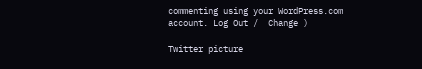commenting using your WordPress.com account. Log Out /  Change )

Twitter picture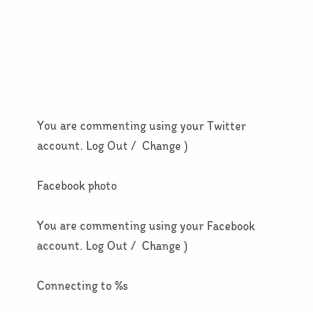You are commenting using your Twitter account. Log Out /  Change )

Facebook photo

You are commenting using your Facebook account. Log Out /  Change )

Connecting to %s